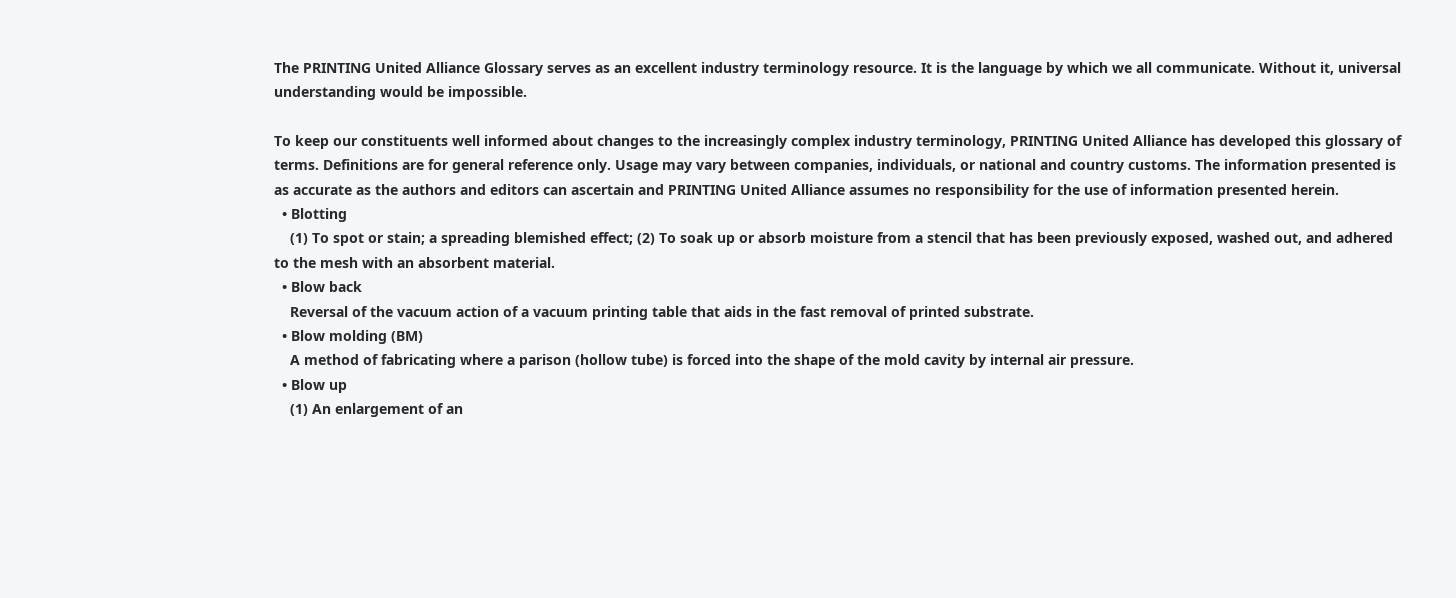The PRINTING United Alliance Glossary serves as an excellent industry terminology resource. It is the language by which we all communicate. Without it, universal understanding would be impossible.

To keep our constituents well informed about changes to the increasingly complex industry terminology, PRINTING United Alliance has developed this glossary of terms. Definitions are for general reference only. Usage may vary between companies, individuals, or national and country customs. The information presented is as accurate as the authors and editors can ascertain and PRINTING United Alliance assumes no responsibility for the use of information presented herein.
  • Blotting
    (1) To spot or stain; a spreading blemished effect; (2) To soak up or absorb moisture from a stencil that has been previously exposed, washed out, and adhered to the mesh with an absorbent material.
  • Blow back
    Reversal of the vacuum action of a vacuum printing table that aids in the fast removal of printed substrate.
  • Blow molding (BM)
    A method of fabricating where a parison (hollow tube) is forced into the shape of the mold cavity by internal air pressure.
  • Blow up
    (1) An enlargement of an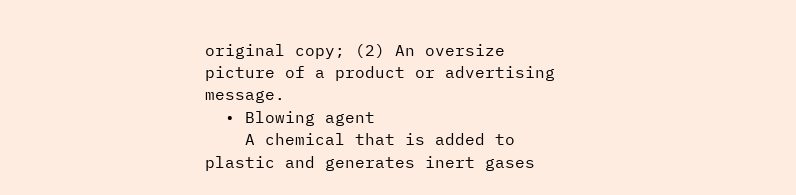original copy; (2) An oversize picture of a product or advertising message.
  • Blowing agent
    A chemical that is added to plastic and generates inert gases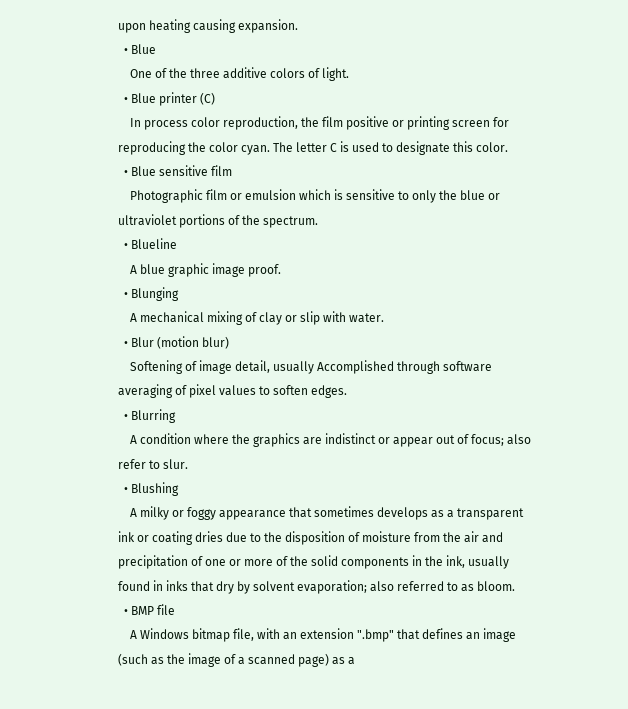upon heating causing expansion.
  • Blue
    One of the three additive colors of light.
  • Blue printer (C)
    In process color reproduction, the film positive or printing screen for reproducing the color cyan. The letter C is used to designate this color.
  • Blue sensitive film
    Photographic film or emulsion which is sensitive to only the blue or ultraviolet portions of the spectrum.
  • Blueline
    A blue graphic image proof.
  • Blunging
    A mechanical mixing of clay or slip with water.
  • Blur (motion blur)
    Softening of image detail, usually Accomplished through software averaging of pixel values to soften edges.
  • Blurring
    A condition where the graphics are indistinct or appear out of focus; also refer to slur.
  • Blushing
    A milky or foggy appearance that sometimes develops as a transparent ink or coating dries due to the disposition of moisture from the air and precipitation of one or more of the solid components in the ink, usually found in inks that dry by solvent evaporation; also referred to as bloom.
  • BMP file
    A Windows bitmap file, with an extension ".bmp" that defines an image (such as the image of a scanned page) as a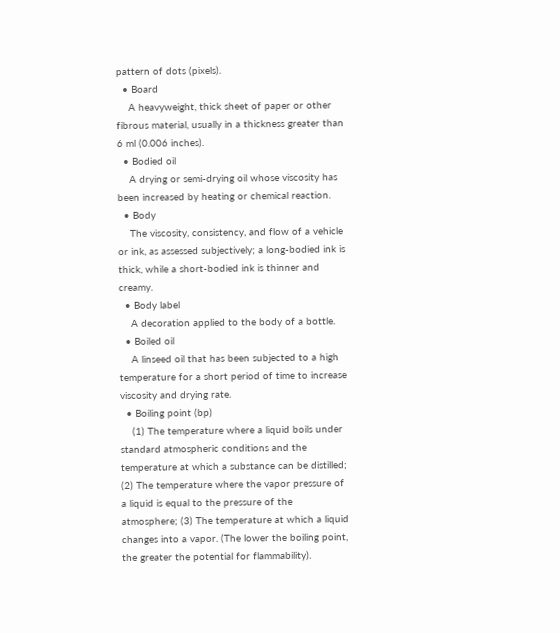pattern of dots (pixels).
  • Board
    A heavyweight, thick sheet of paper or other fibrous material, usually in a thickness greater than 6 ml (0.006 inches).
  • Bodied oil
    A drying or semi-drying oil whose viscosity has been increased by heating or chemical reaction.
  • Body
    The viscosity, consistency, and flow of a vehicle or ink, as assessed subjectively; a long-bodied ink is thick, while a short-bodied ink is thinner and creamy.
  • Body label
    A decoration applied to the body of a bottle.
  • Boiled oil
    A linseed oil that has been subjected to a high temperature for a short period of time to increase viscosity and drying rate.
  • Boiling point (bp)
    (1) The temperature where a liquid boils under standard atmospheric conditions and the temperature at which a substance can be distilled; (2) The temperature where the vapor pressure of a liquid is equal to the pressure of the atmosphere; (3) The temperature at which a liquid changes into a vapor. (The lower the boiling point, the greater the potential for flammability).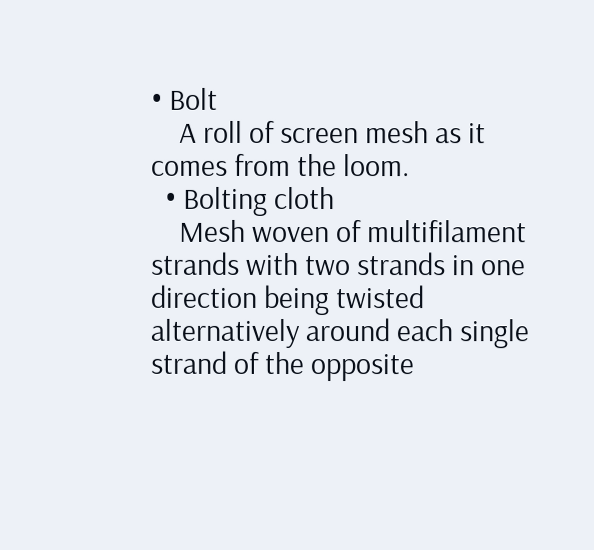• Bolt
    A roll of screen mesh as it comes from the loom.
  • Bolting cloth
    Mesh woven of multifilament strands with two strands in one direction being twisted alternatively around each single strand of the opposite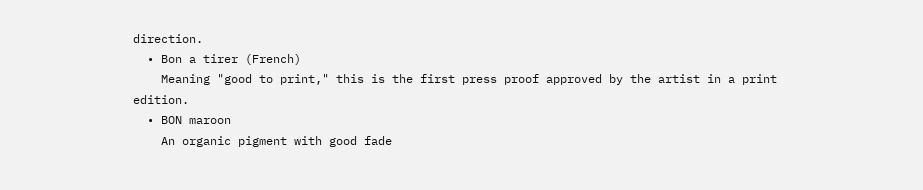direction.
  • Bon a tirer (French)
    Meaning "good to print," this is the first press proof approved by the artist in a print edition.
  • BON maroon
    An organic pigment with good fade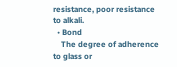resistance, poor resistance to alkali.
  • Bond
    The degree of adherence to glass or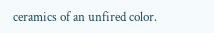ceramics of an unfired color.